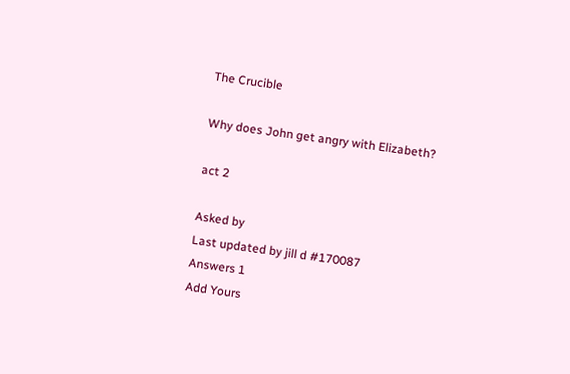The Crucible

Why does John get angry with Elizabeth?

act 2

Asked by
Last updated by jill d #170087
Answers 1
Add Yours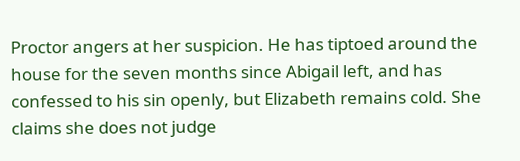Proctor angers at her suspicion. He has tiptoed around the house for the seven months since Abigail left, and has confessed to his sin openly, but Elizabeth remains cold. She claims she does not judge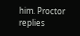him. Proctor replies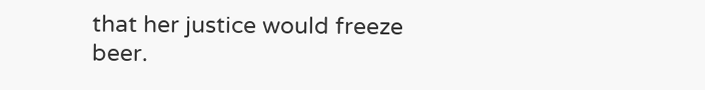that her justice would freeze beer.